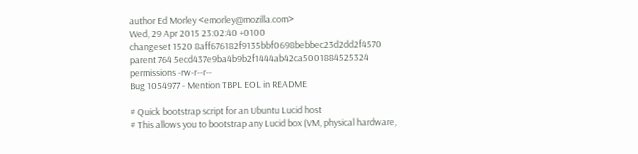author Ed Morley <emorley@mozilla.com>
Wed, 29 Apr 2015 23:02:40 +0100
changeset 1520 8aff676182f9135bbf0698bebbec23d2dd2f4570
parent 764 5ecd437e9ba4b9b2f1444ab42ca5001884525324
permissions -rw-r--r--
Bug 1054977 - Mention TBPL EOL in README

# Quick bootstrap script for an Ubuntu Lucid host
# This allows you to bootstrap any Lucid box (VM, physical hardware,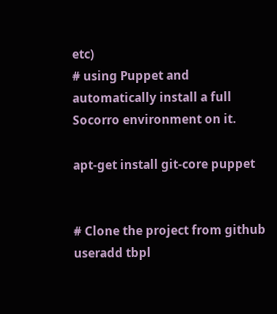etc)
# using Puppet and automatically install a full Socorro environment on it.

apt-get install git-core puppet


# Clone the project from github
useradd tbpl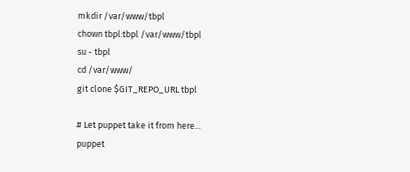mkdir /var/www/tbpl
chown tbpl:tbpl /var/www/tbpl
su - tbpl
cd /var/www/
git clone $GIT_REPO_URL tbpl

# Let puppet take it from here...
puppet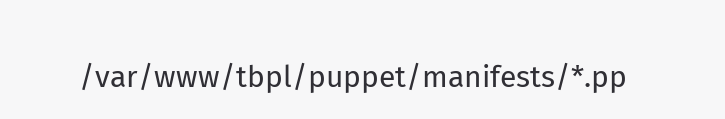/var/www/tbpl/puppet/manifests/*.pp